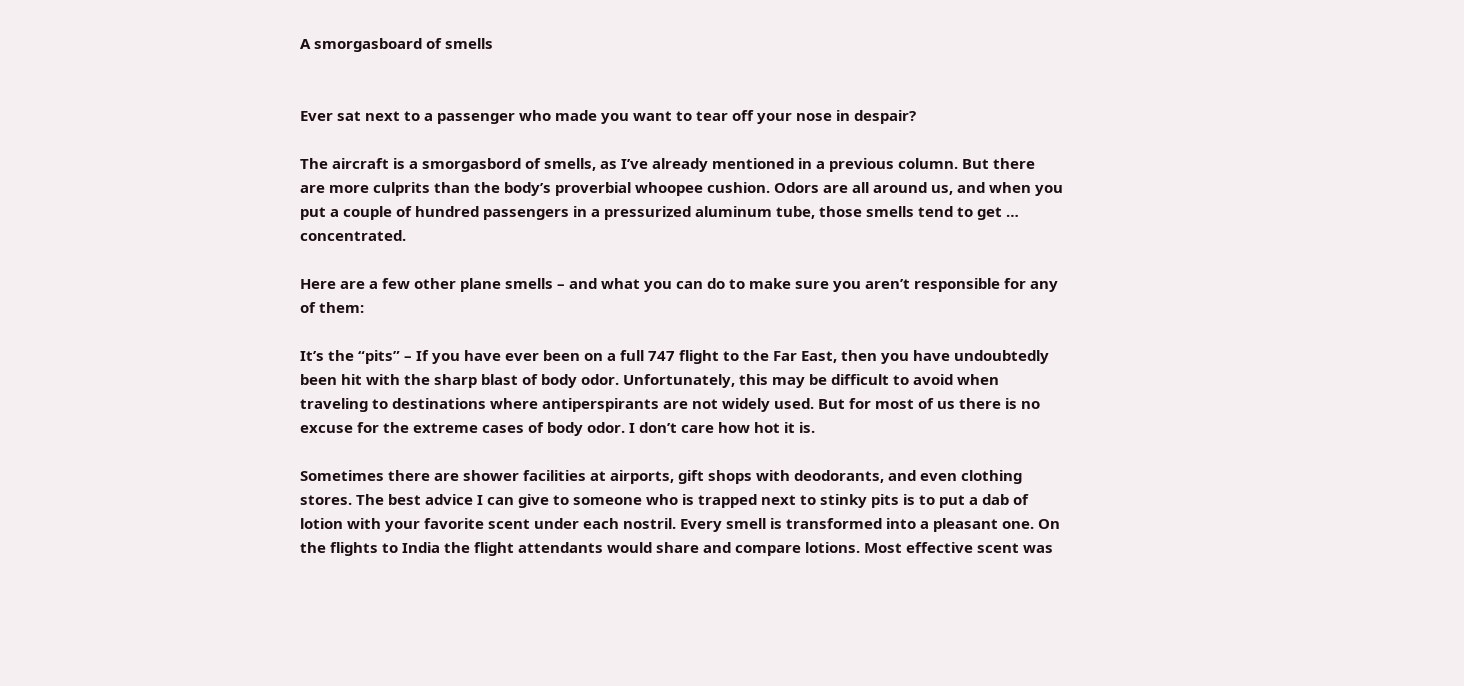A smorgasboard of smells


Ever sat next to a passenger who made you want to tear off your nose in despair?

The aircraft is a smorgasbord of smells, as I’ve already mentioned in a previous column. But there are more culprits than the body’s proverbial whoopee cushion. Odors are all around us, and when you put a couple of hundred passengers in a pressurized aluminum tube, those smells tend to get … concentrated.

Here are a few other plane smells – and what you can do to make sure you aren’t responsible for any of them:

It’s the “pits” – If you have ever been on a full 747 flight to the Far East, then you have undoubtedly been hit with the sharp blast of body odor. Unfortunately, this may be difficult to avoid when traveling to destinations where antiperspirants are not widely used. But for most of us there is no excuse for the extreme cases of body odor. I don’t care how hot it is.

Sometimes there are shower facilities at airports, gift shops with deodorants, and even clothing stores. The best advice I can give to someone who is trapped next to stinky pits is to put a dab of lotion with your favorite scent under each nostril. Every smell is transformed into a pleasant one. On the flights to India the flight attendants would share and compare lotions. Most effective scent was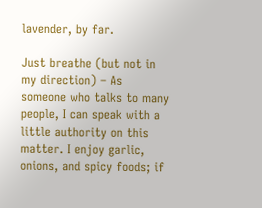lavender, by far.

Just breathe (but not in my direction) – As someone who talks to many people, I can speak with a little authority on this matter. I enjoy garlic, onions, and spicy foods; if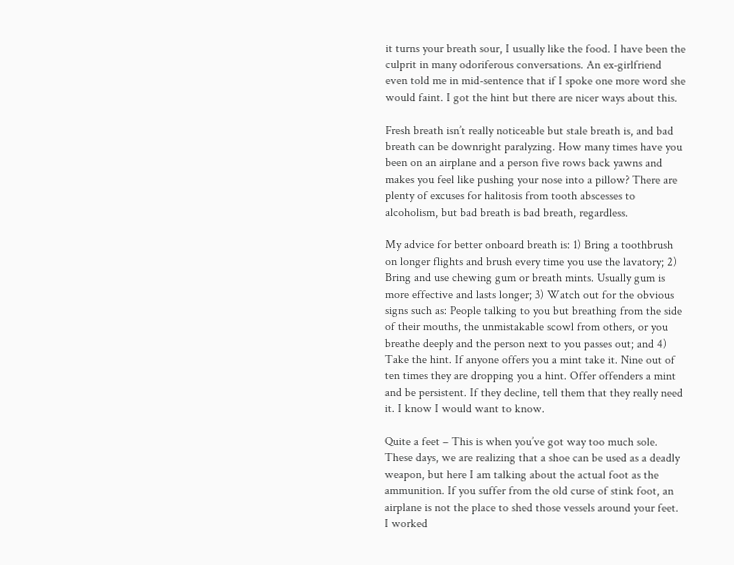it turns your breath sour, I usually like the food. I have been the culprit in many odoriferous conversations. An ex-girlfriend even told me in mid-sentence that if I spoke one more word she would faint. I got the hint but there are nicer ways about this.

Fresh breath isn’t really noticeable but stale breath is, and bad breath can be downright paralyzing. How many times have you been on an airplane and a person five rows back yawns and makes you feel like pushing your nose into a pillow? There are plenty of excuses for halitosis from tooth abscesses to alcoholism, but bad breath is bad breath, regardless.

My advice for better onboard breath is: 1) Bring a toothbrush on longer flights and brush every time you use the lavatory; 2) Bring and use chewing gum or breath mints. Usually gum is more effective and lasts longer; 3) Watch out for the obvious signs such as: People talking to you but breathing from the side of their mouths, the unmistakable scowl from others, or you breathe deeply and the person next to you passes out; and 4) Take the hint. If anyone offers you a mint take it. Nine out of ten times they are dropping you a hint. Offer offenders a mint and be persistent. If they decline, tell them that they really need it. I know I would want to know.

Quite a feet – This is when you’ve got way too much sole. These days, we are realizing that a shoe can be used as a deadly weapon, but here I am talking about the actual foot as the ammunition. If you suffer from the old curse of stink foot, an airplane is not the place to shed those vessels around your feet. I worked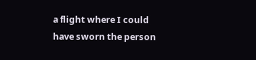a flight where I could have sworn the person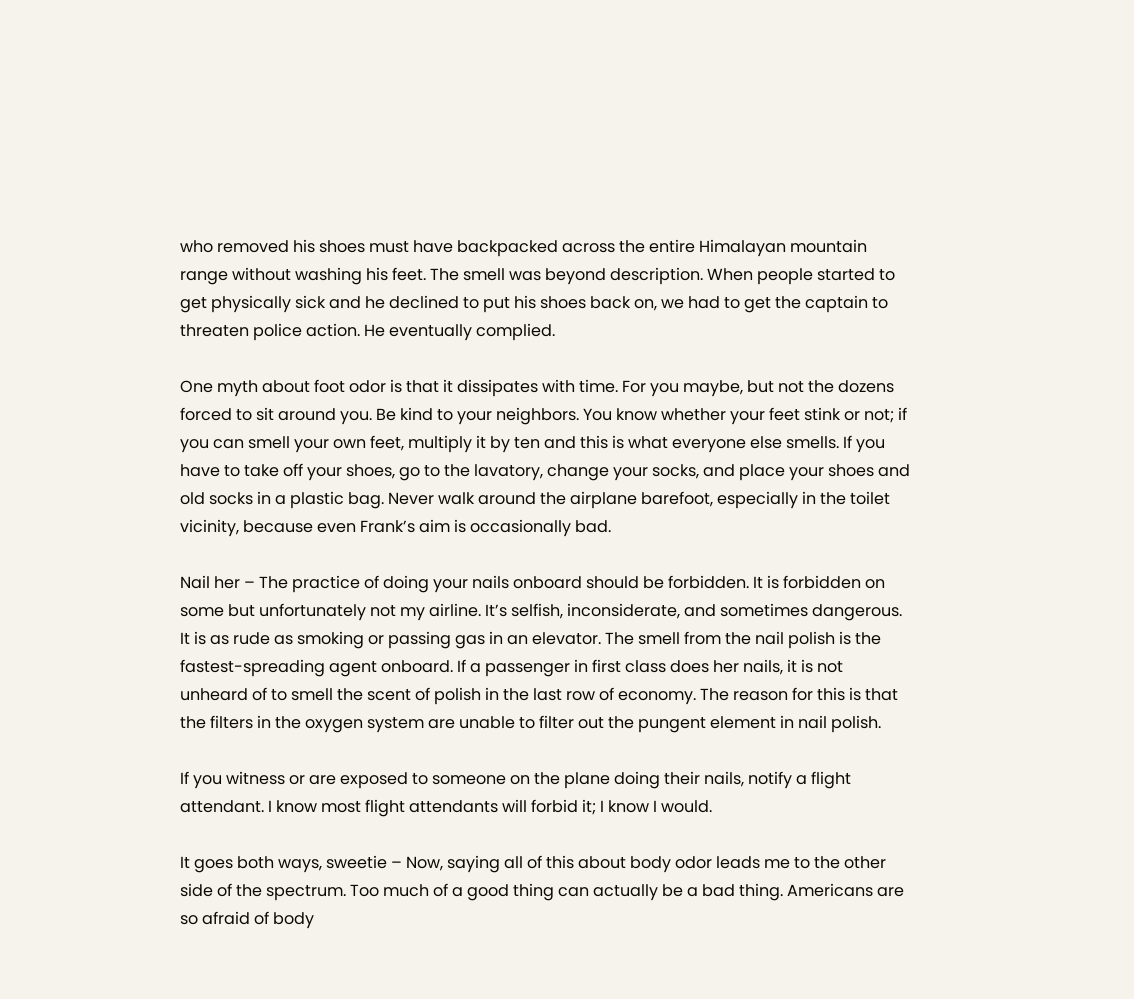who removed his shoes must have backpacked across the entire Himalayan mountain range without washing his feet. The smell was beyond description. When people started to get physically sick and he declined to put his shoes back on, we had to get the captain to threaten police action. He eventually complied.

One myth about foot odor is that it dissipates with time. For you maybe, but not the dozens forced to sit around you. Be kind to your neighbors. You know whether your feet stink or not; if you can smell your own feet, multiply it by ten and this is what everyone else smells. If you have to take off your shoes, go to the lavatory, change your socks, and place your shoes and old socks in a plastic bag. Never walk around the airplane barefoot, especially in the toilet vicinity, because even Frank’s aim is occasionally bad.

Nail her – The practice of doing your nails onboard should be forbidden. It is forbidden on some but unfortunately not my airline. It’s selfish, inconsiderate, and sometimes dangerous. It is as rude as smoking or passing gas in an elevator. The smell from the nail polish is the fastest-spreading agent onboard. If a passenger in first class does her nails, it is not unheard of to smell the scent of polish in the last row of economy. The reason for this is that the filters in the oxygen system are unable to filter out the pungent element in nail polish.

If you witness or are exposed to someone on the plane doing their nails, notify a flight attendant. I know most flight attendants will forbid it; I know I would.

It goes both ways, sweetie – Now, saying all of this about body odor leads me to the other side of the spectrum. Too much of a good thing can actually be a bad thing. Americans are so afraid of body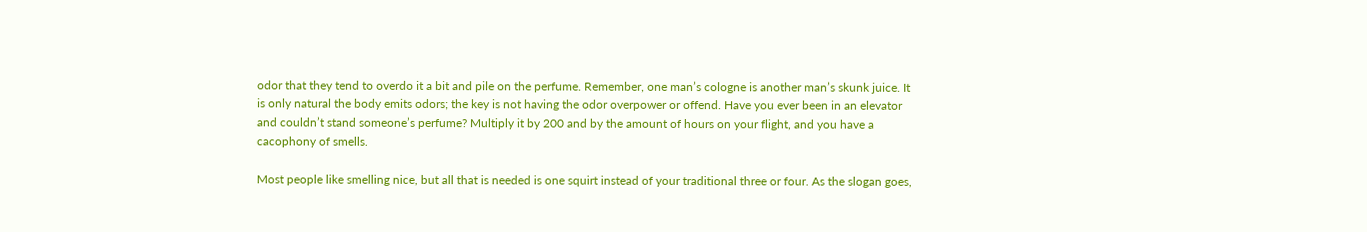odor that they tend to overdo it a bit and pile on the perfume. Remember, one man’s cologne is another man’s skunk juice. It is only natural the body emits odors; the key is not having the odor overpower or offend. Have you ever been in an elevator and couldn’t stand someone’s perfume? Multiply it by 200 and by the amount of hours on your flight, and you have a cacophony of smells.

Most people like smelling nice, but all that is needed is one squirt instead of your traditional three or four. As the slogan goes,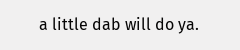a little dab will do ya.